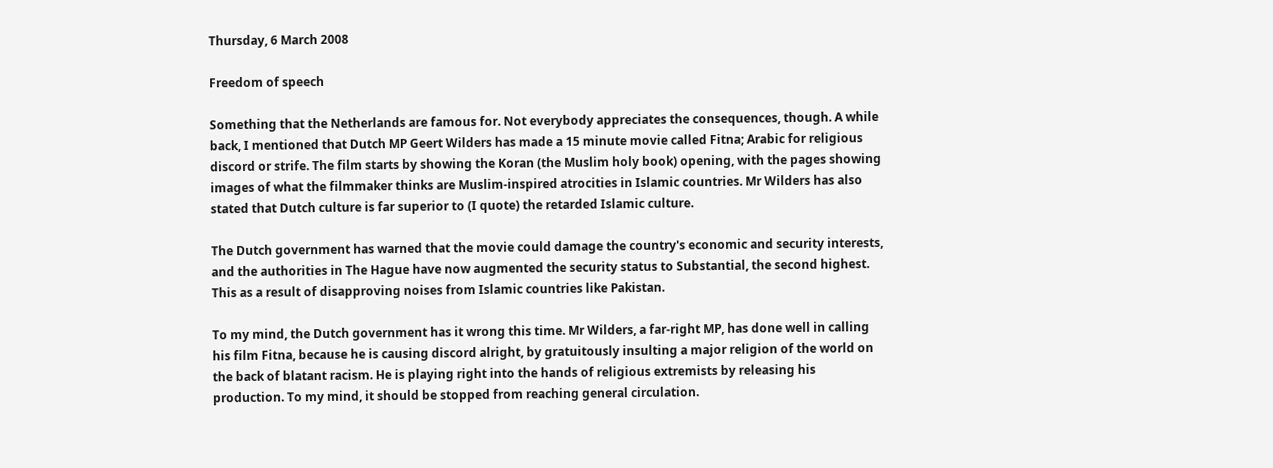Thursday, 6 March 2008

Freedom of speech

Something that the Netherlands are famous for. Not everybody appreciates the consequences, though. A while back, I mentioned that Dutch MP Geert Wilders has made a 15 minute movie called Fitna; Arabic for religious discord or strife. The film starts by showing the Koran (the Muslim holy book) opening, with the pages showing images of what the filmmaker thinks are Muslim-inspired atrocities in Islamic countries. Mr Wilders has also stated that Dutch culture is far superior to (I quote) the retarded Islamic culture.

The Dutch government has warned that the movie could damage the country's economic and security interests, and the authorities in The Hague have now augmented the security status to Substantial, the second highest. This as a result of disapproving noises from Islamic countries like Pakistan.

To my mind, the Dutch government has it wrong this time. Mr Wilders, a far-right MP, has done well in calling his film Fitna, because he is causing discord alright, by gratuitously insulting a major religion of the world on the back of blatant racism. He is playing right into the hands of religious extremists by releasing his production. To my mind, it should be stopped from reaching general circulation.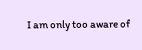I am only too aware of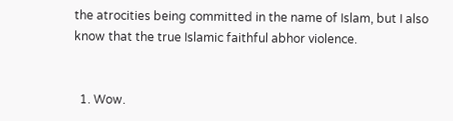the atrocities being committed in the name of Islam, but I also know that the true Islamic faithful abhor violence.


  1. Wow.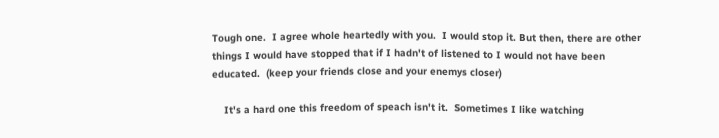Tough one.  I agree whole heartedly with you.  I would stop it. But then, there are other things I would have stopped that if I hadn't of listened to I would not have been educated.  (keep your friends close and your enemys closer)

    It's a hard one this freedom of speach isn't it.  Sometimes I like watching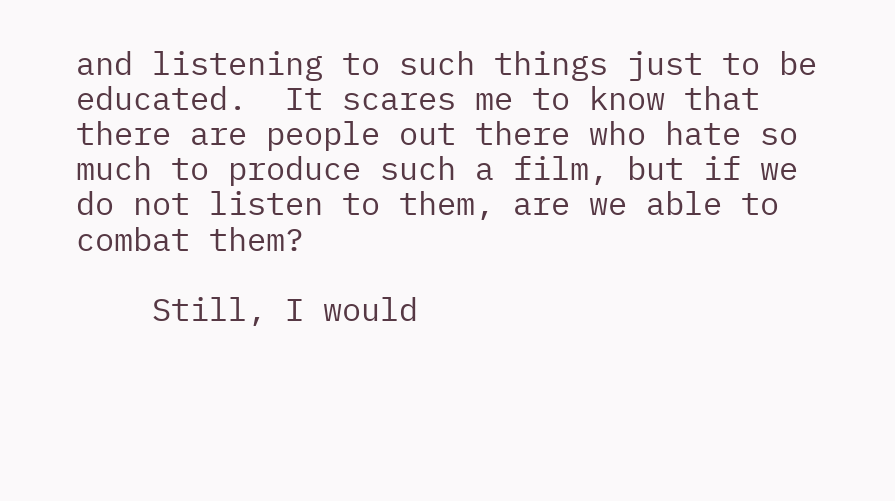and listening to such things just to be educated.  It scares me to know that there are people out there who hate so much to produce such a film, but if we do not listen to them, are we able to combat them?

    Still, I would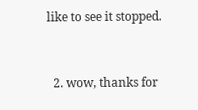like to see it stopped.


  2. wow, thanks for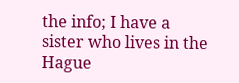the info; I have a sister who lives in the Hague